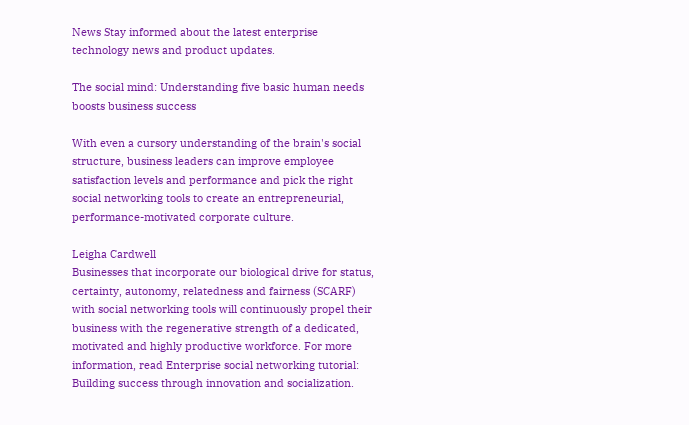News Stay informed about the latest enterprise technology news and product updates.

The social mind: Understanding five basic human needs boosts business success

With even a cursory understanding of the brain's social structure, business leaders can improve employee satisfaction levels and performance and pick the right social networking tools to create an entrepreneurial, performance-motivated corporate culture.

Leigha Cardwell
Businesses that incorporate our biological drive for status, certainty, autonomy, relatedness and fairness (SCARF) with social networking tools will continuously propel their business with the regenerative strength of a dedicated, motivated and highly productive workforce. For more information, read Enterprise social networking tutorial: Building success through innovation and socialization.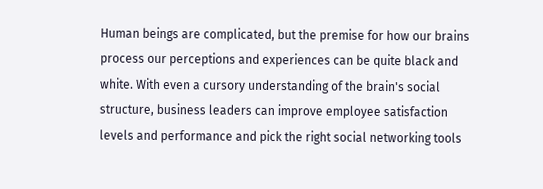Human beings are complicated, but the premise for how our brains process our perceptions and experiences can be quite black and white. With even a cursory understanding of the brain's social structure, business leaders can improve employee satisfaction levels and performance and pick the right social networking tools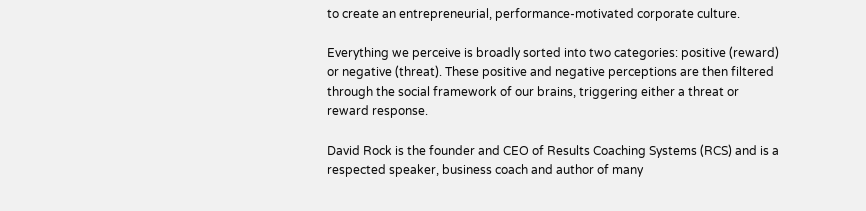to create an entrepreneurial, performance-motivated corporate culture.

Everything we perceive is broadly sorted into two categories: positive (reward) or negative (threat). These positive and negative perceptions are then filtered through the social framework of our brains, triggering either a threat or reward response.

David Rock is the founder and CEO of Results Coaching Systems (RCS) and is a respected speaker, business coach and author of many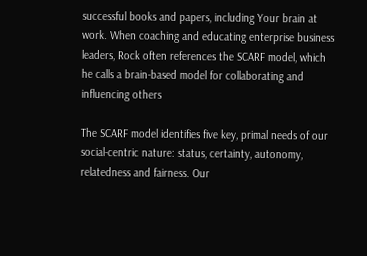successful books and papers, including Your brain at work. When coaching and educating enterprise business leaders, Rock often references the SCARF model, which he calls a brain-based model for collaborating and influencing others

The SCARF model identifies five key, primal needs of our social-centric nature: status, certainty, autonomy, relatedness and fairness. Our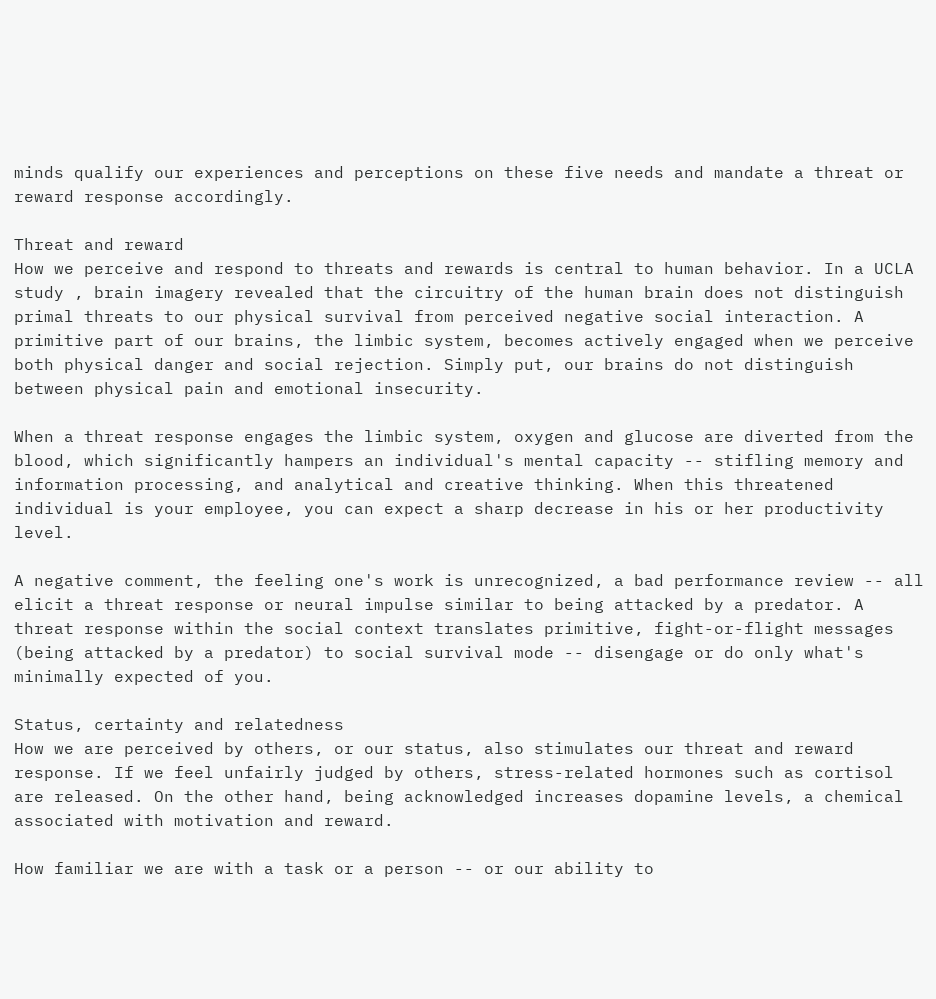minds qualify our experiences and perceptions on these five needs and mandate a threat or reward response accordingly.

Threat and reward
How we perceive and respond to threats and rewards is central to human behavior. In a UCLA study , brain imagery revealed that the circuitry of the human brain does not distinguish primal threats to our physical survival from perceived negative social interaction. A primitive part of our brains, the limbic system, becomes actively engaged when we perceive both physical danger and social rejection. Simply put, our brains do not distinguish between physical pain and emotional insecurity.

When a threat response engages the limbic system, oxygen and glucose are diverted from the blood, which significantly hampers an individual's mental capacity -- stifling memory and information processing, and analytical and creative thinking. When this threatened individual is your employee, you can expect a sharp decrease in his or her productivity level.

A negative comment, the feeling one's work is unrecognized, a bad performance review -- all elicit a threat response or neural impulse similar to being attacked by a predator. A threat response within the social context translates primitive, fight-or-flight messages (being attacked by a predator) to social survival mode -- disengage or do only what's minimally expected of you.

Status, certainty and relatedness
How we are perceived by others, or our status, also stimulates our threat and reward response. If we feel unfairly judged by others, stress-related hormones such as cortisol are released. On the other hand, being acknowledged increases dopamine levels, a chemical associated with motivation and reward.

How familiar we are with a task or a person -- or our ability to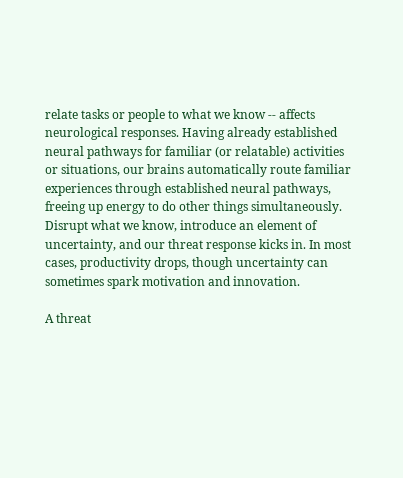relate tasks or people to what we know -- affects neurological responses. Having already established neural pathways for familiar (or relatable) activities or situations, our brains automatically route familiar experiences through established neural pathways, freeing up energy to do other things simultaneously. Disrupt what we know, introduce an element of uncertainty, and our threat response kicks in. In most cases, productivity drops, though uncertainty can sometimes spark motivation and innovation.

A threat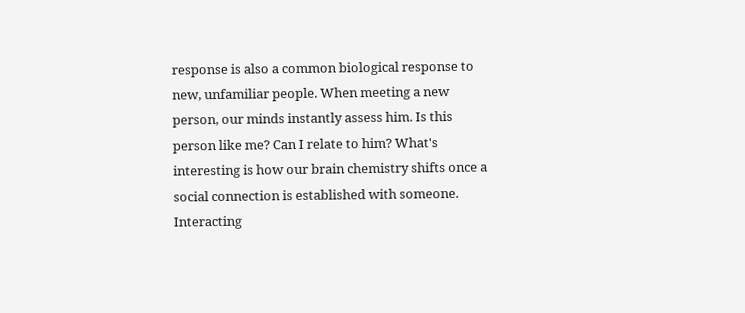response is also a common biological response to new, unfamiliar people. When meeting a new person, our minds instantly assess him. Is this person like me? Can I relate to him? What's interesting is how our brain chemistry shifts once a social connection is established with someone. Interacting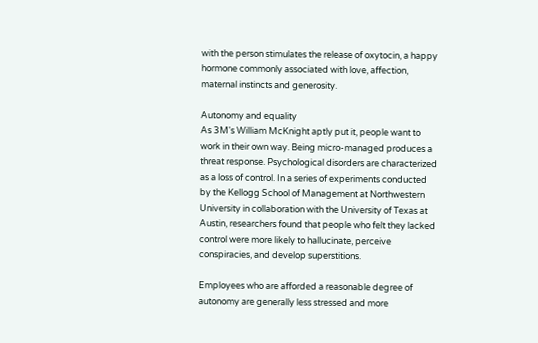with the person stimulates the release of oxytocin, a happy hormone commonly associated with love, affection, maternal instincts and generosity.

Autonomy and equality
As 3M's William McKnight aptly put it, people want to work in their own way. Being micro-managed produces a threat response. Psychological disorders are characterized as a loss of control. In a series of experiments conducted by the Kellogg School of Management at Northwestern University in collaboration with the University of Texas at Austin, researchers found that people who felt they lacked control were more likely to hallucinate, perceive conspiracies, and develop superstitions.

Employees who are afforded a reasonable degree of autonomy are generally less stressed and more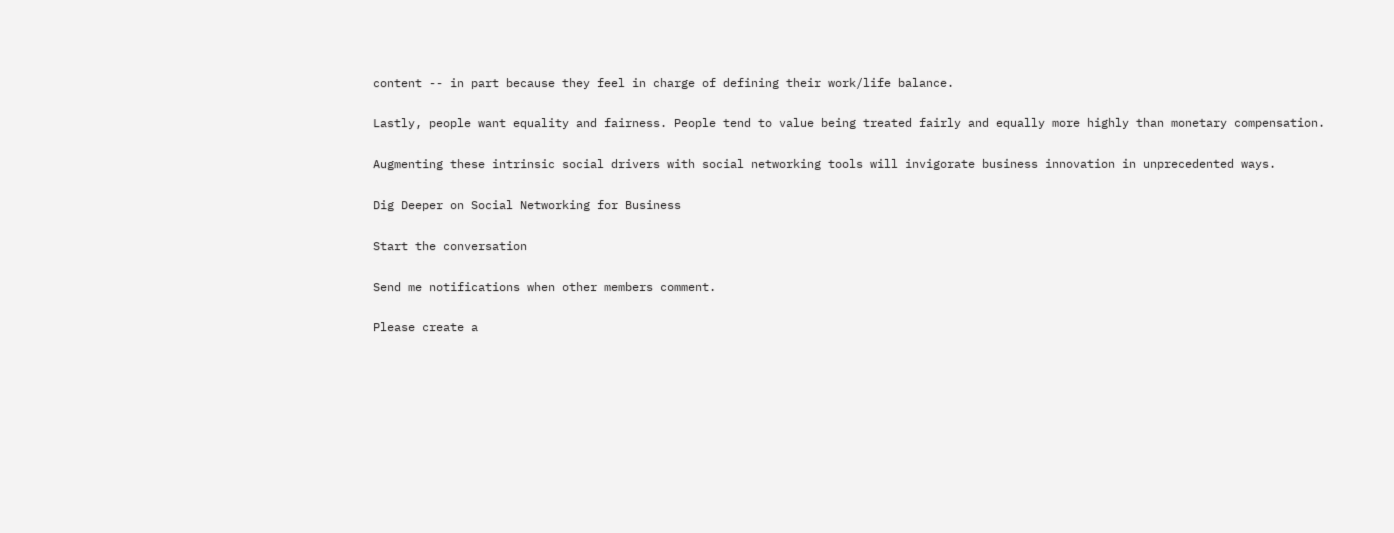content -- in part because they feel in charge of defining their work/life balance.

Lastly, people want equality and fairness. People tend to value being treated fairly and equally more highly than monetary compensation.

Augmenting these intrinsic social drivers with social networking tools will invigorate business innovation in unprecedented ways.

Dig Deeper on Social Networking for Business

Start the conversation

Send me notifications when other members comment.

Please create a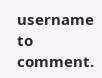username to comment.